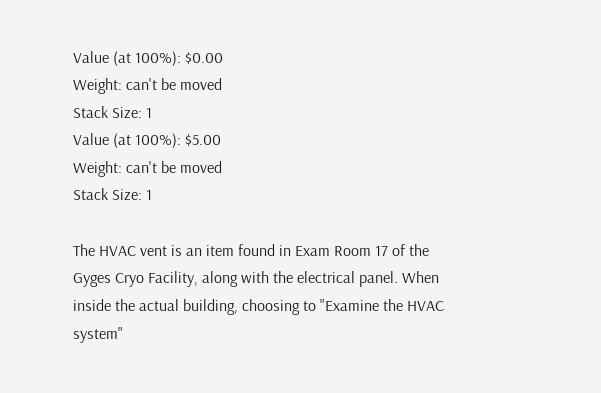Value (at 100%): $0.00
Weight: can't be moved
Stack Size: 1
Value (at 100%): $5.00
Weight: can't be moved
Stack Size: 1

The HVAC vent is an item found in Exam Room 17 of the Gyges Cryo Facility, along with the electrical panel. When inside the actual building, choosing to "Examine the HVAC system"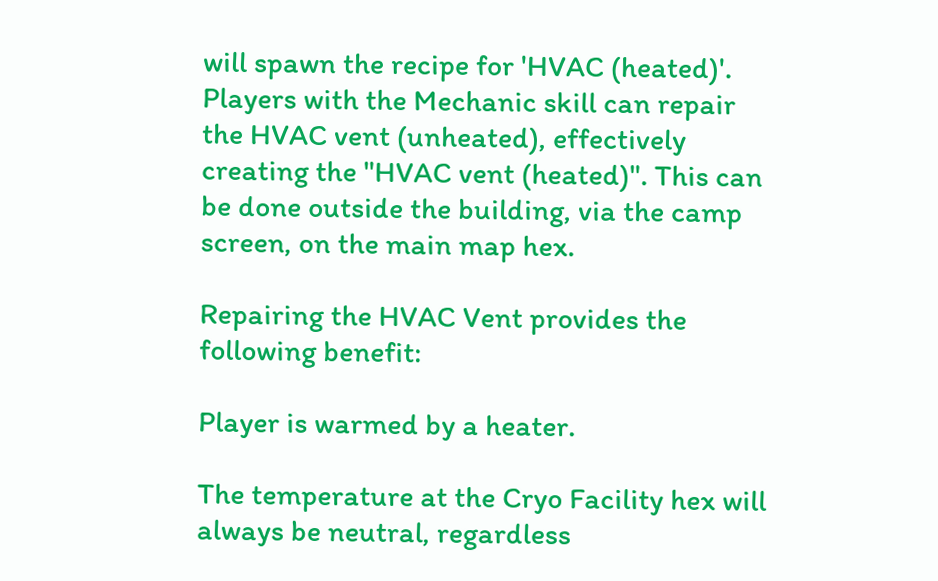will spawn the recipe for 'HVAC (heated)'. Players with the Mechanic skill can repair the HVAC vent (unheated), effectively creating the "HVAC vent (heated)". This can be done outside the building, via the camp screen, on the main map hex.

Repairing the HVAC Vent provides the following benefit:

Player is warmed by a heater.

The temperature at the Cryo Facility hex will always be neutral, regardless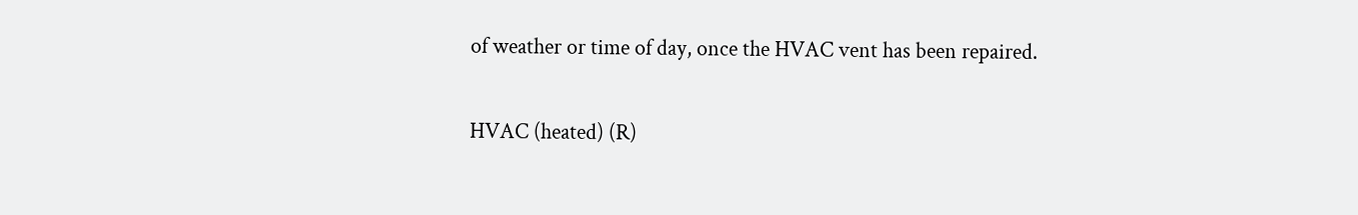of weather or time of day, once the HVAC vent has been repaired.


HVAC (heated) (R)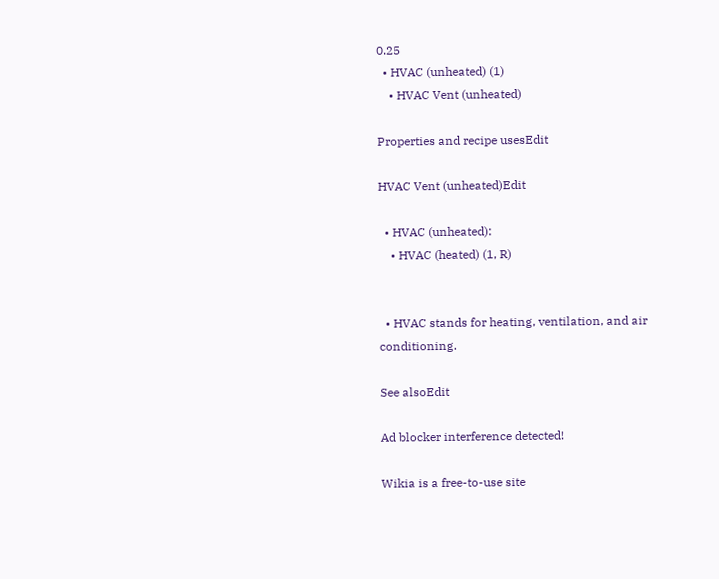0.25
  • HVAC (unheated) (1)
    • HVAC Vent (unheated)

Properties and recipe usesEdit

HVAC Vent (unheated)Edit

  • HVAC (unheated):
    • HVAC (heated) (1, R)


  • HVAC stands for heating, ventilation, and air conditioning.

See alsoEdit

Ad blocker interference detected!

Wikia is a free-to-use site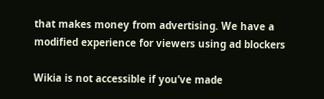that makes money from advertising. We have a modified experience for viewers using ad blockers

Wikia is not accessible if you’ve made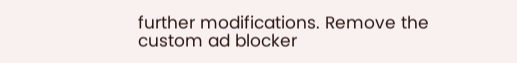further modifications. Remove the custom ad blocker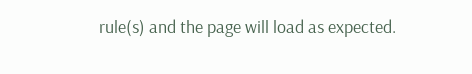rule(s) and the page will load as expected.